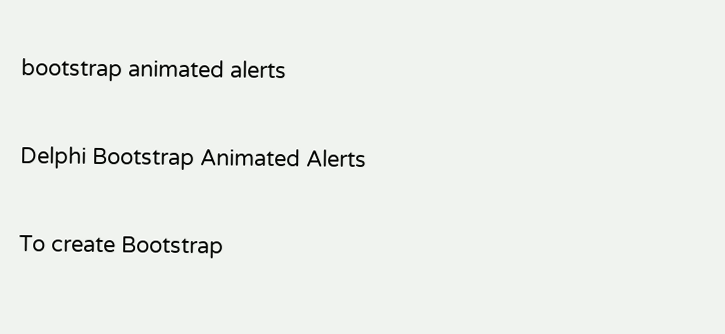bootstrap animated alerts

Delphi Bootstrap Animated Alerts

To create Bootstrap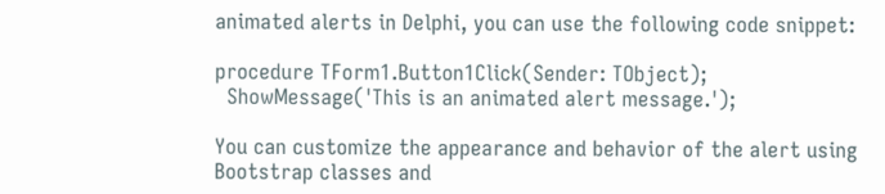animated alerts in Delphi, you can use the following code snippet:

procedure TForm1.Button1Click(Sender: TObject);
  ShowMessage('This is an animated alert message.');

You can customize the appearance and behavior of the alert using Bootstrap classes and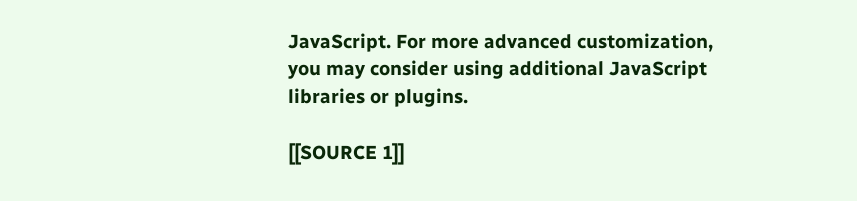JavaScript. For more advanced customization, you may consider using additional JavaScript libraries or plugins.

[[SOURCE 1]]